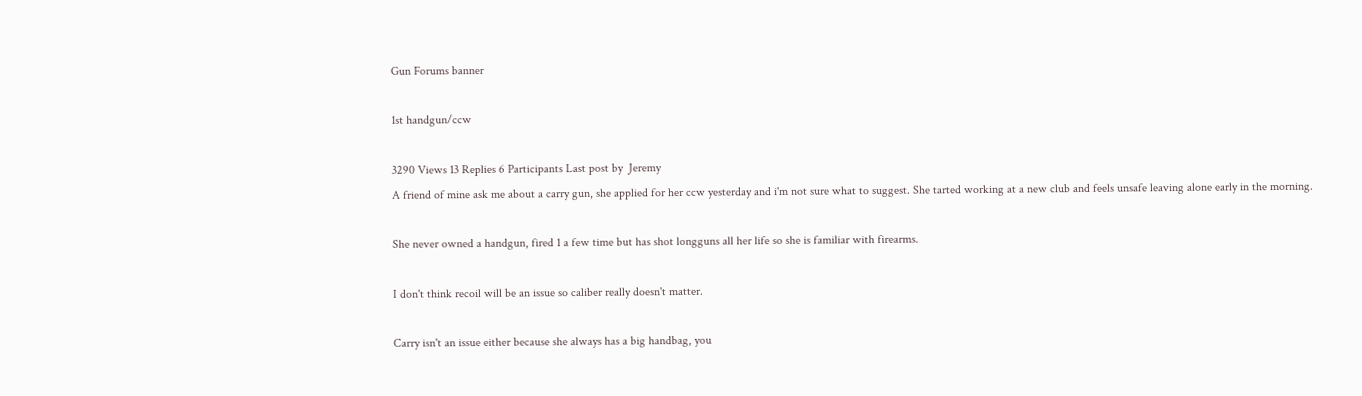Gun Forums banner

1st handgun/ccw

3290 Views 13 Replies 6 Participants Last post by  Jeremy
A friend of mine ask me about a carry gun, she applied for her ccw yesterday and i'm not sure what to suggest. She tarted working at a new club and feels unsafe leaving alone early in the morning.

She never owned a handgun, fired 1 a few time but has shot longguns all her life so she is familiar with firearms.

I don't think recoil will be an issue so caliber really doesn't matter.

Carry isn't an issue either because she always has a big handbag, you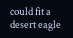could fit a desert eagle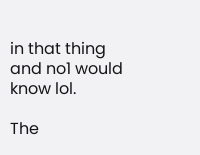in that thing and no1 would know lol.

The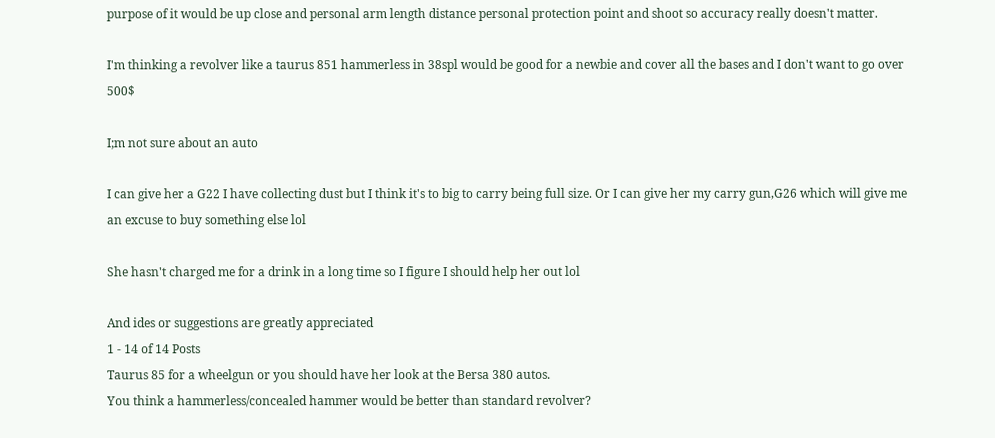purpose of it would be up close and personal arm length distance personal protection point and shoot so accuracy really doesn't matter.

I'm thinking a revolver like a taurus 851 hammerless in 38spl would be good for a newbie and cover all the bases and I don't want to go over 500$

I;m not sure about an auto

I can give her a G22 I have collecting dust but I think it's to big to carry being full size. Or I can give her my carry gun,G26 which will give me an excuse to buy something else lol

She hasn't charged me for a drink in a long time so I figure I should help her out lol

And ides or suggestions are greatly appreciated
1 - 14 of 14 Posts
Taurus 85 for a wheelgun or you should have her look at the Bersa 380 autos.
You think a hammerless/concealed hammer would be better than standard revolver?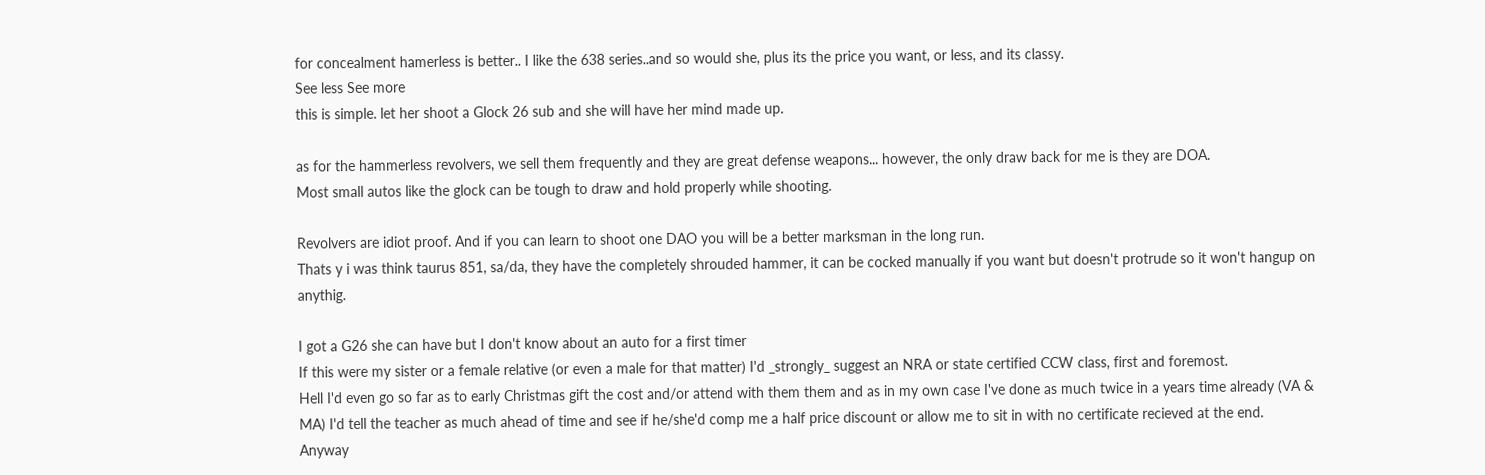for concealment hamerless is better.. I like the 638 series..and so would she, plus its the price you want, or less, and its classy.
See less See more
this is simple. let her shoot a Glock 26 sub and she will have her mind made up.

as for the hammerless revolvers, we sell them frequently and they are great defense weapons... however, the only draw back for me is they are DOA.
Most small autos like the glock can be tough to draw and hold properly while shooting.

Revolvers are idiot proof. And if you can learn to shoot one DAO you will be a better marksman in the long run.
Thats y i was think taurus 851, sa/da, they have the completely shrouded hammer, it can be cocked manually if you want but doesn't protrude so it won't hangup on anythig.

I got a G26 she can have but I don't know about an auto for a first timer
If this were my sister or a female relative (or even a male for that matter) I'd _strongly_ suggest an NRA or state certified CCW class, first and foremost.
Hell I'd even go so far as to early Christmas gift the cost and/or attend with them them and as in my own case I've done as much twice in a years time already (VA & MA) I'd tell the teacher as much ahead of time and see if he/she'd comp me a half price discount or allow me to sit in with no certificate recieved at the end.
Anyway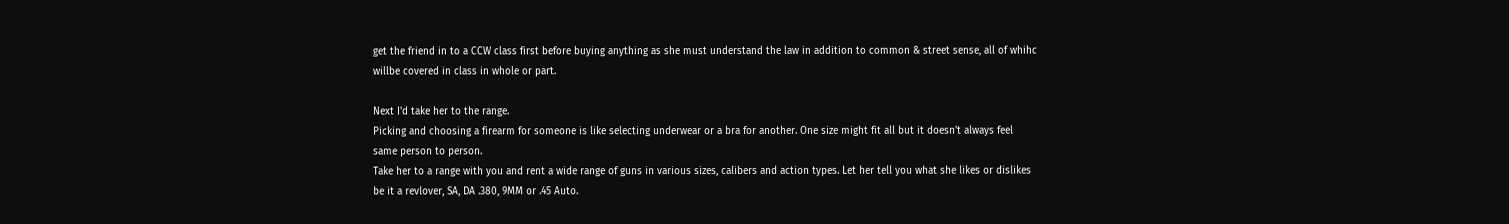get the friend in to a CCW class first before buying anything as she must understand the law in addition to common & street sense, all of whihc willbe covered in class in whole or part.

Next I'd take her to the range.
Picking and choosing a firearm for someone is like selecting underwear or a bra for another. One size might fit all but it doesn't always feel same person to person.
Take her to a range with you and rent a wide range of guns in various sizes, calibers and action types. Let her tell you what she likes or dislikes be it a revlover, SA, DA .380, 9MM or .45 Auto.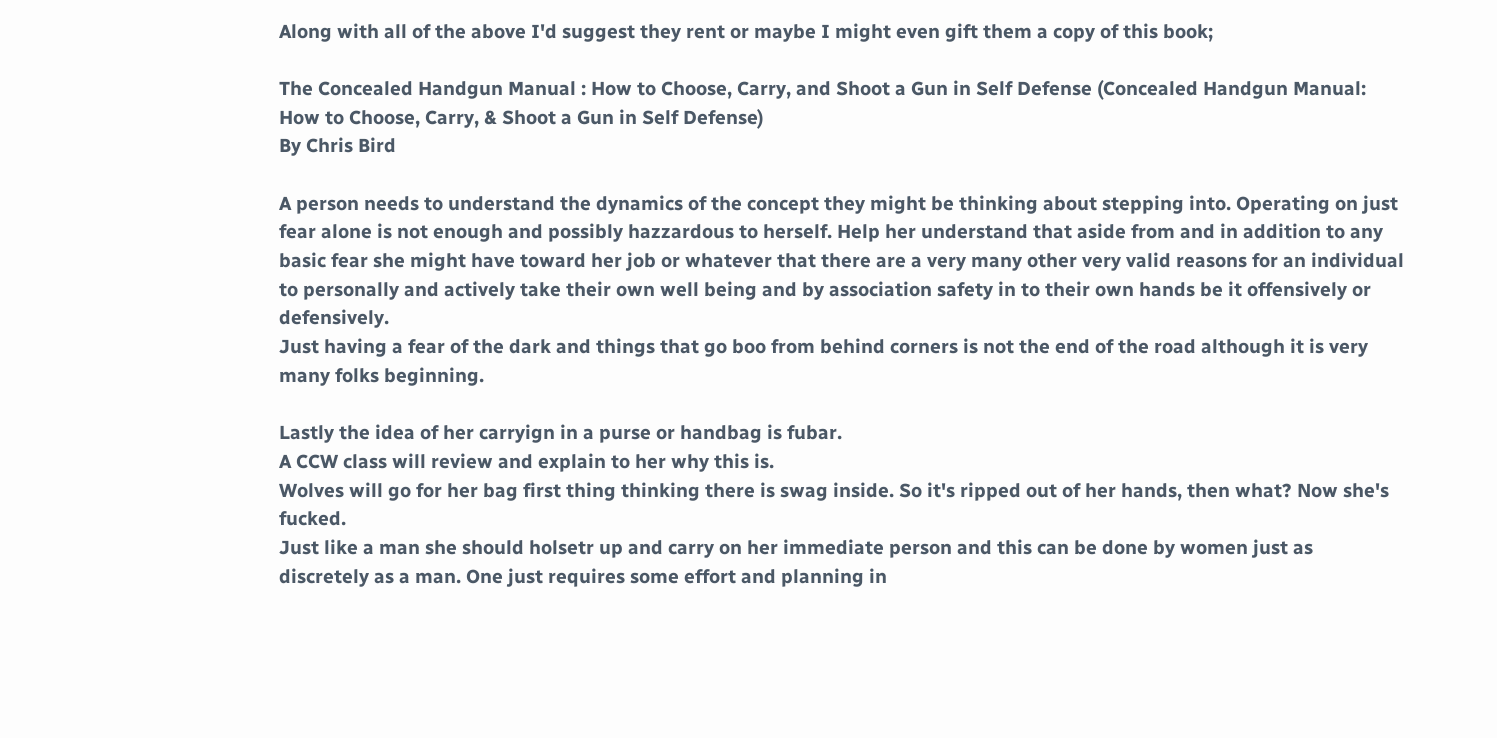Along with all of the above I'd suggest they rent or maybe I might even gift them a copy of this book;

The Concealed Handgun Manual : How to Choose, Carry, and Shoot a Gun in Self Defense (Concealed Handgun Manual: How to Choose, Carry, & Shoot a Gun in Self Defense)
By Chris Bird

A person needs to understand the dynamics of the concept they might be thinking about stepping into. Operating on just fear alone is not enough and possibly hazzardous to herself. Help her understand that aside from and in addition to any basic fear she might have toward her job or whatever that there are a very many other very valid reasons for an individual to personally and actively take their own well being and by association safety in to their own hands be it offensively or defensively.
Just having a fear of the dark and things that go boo from behind corners is not the end of the road although it is very many folks beginning.

Lastly the idea of her carryign in a purse or handbag is fubar.
A CCW class will review and explain to her why this is.
Wolves will go for her bag first thing thinking there is swag inside. So it's ripped out of her hands, then what? Now she's fucked.
Just like a man she should holsetr up and carry on her immediate person and this can be done by women just as discretely as a man. One just requires some effort and planning in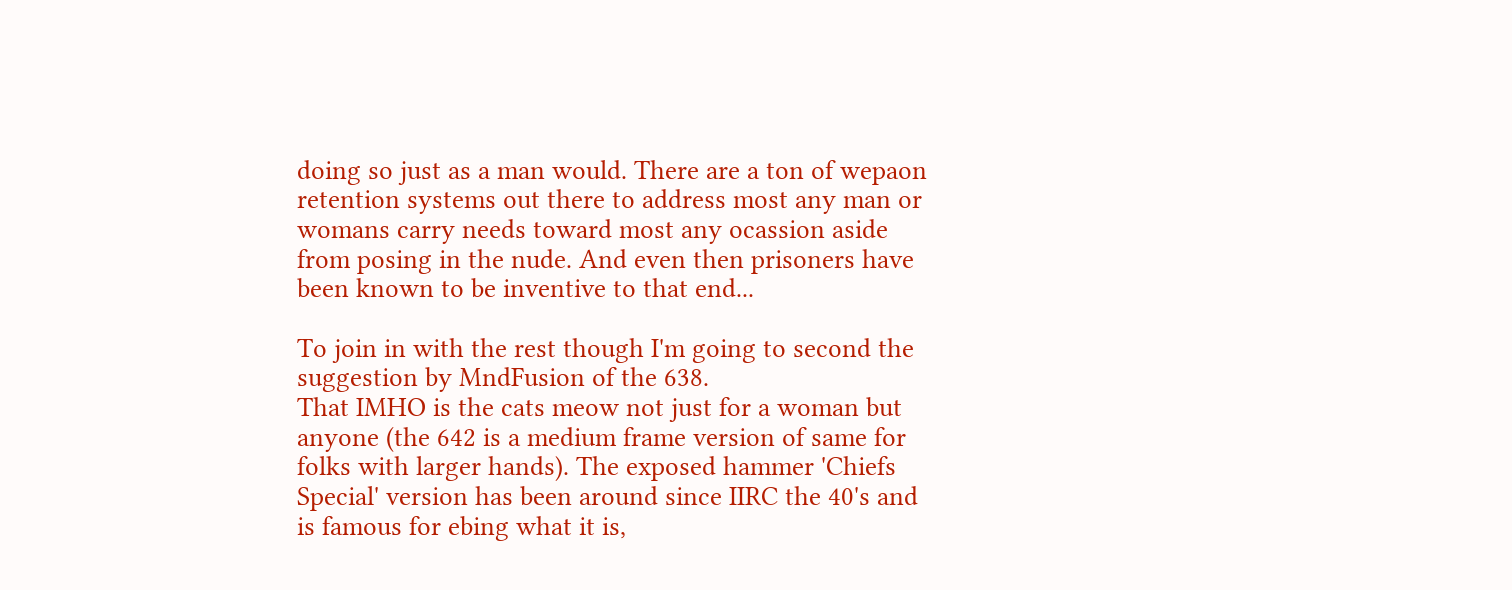doing so just as a man would. There are a ton of wepaon retention systems out there to address most any man or womans carry needs toward most any ocassion aside from posing in the nude. And even then prisoners have been known to be inventive to that end...

To join in with the rest though I'm going to second the suggestion by MndFusion of the 638.
That IMHO is the cats meow not just for a woman but anyone (the 642 is a medium frame version of same for folks with larger hands). The exposed hammer 'Chiefs Special' version has been around since IIRC the 40's and is famous for ebing what it is,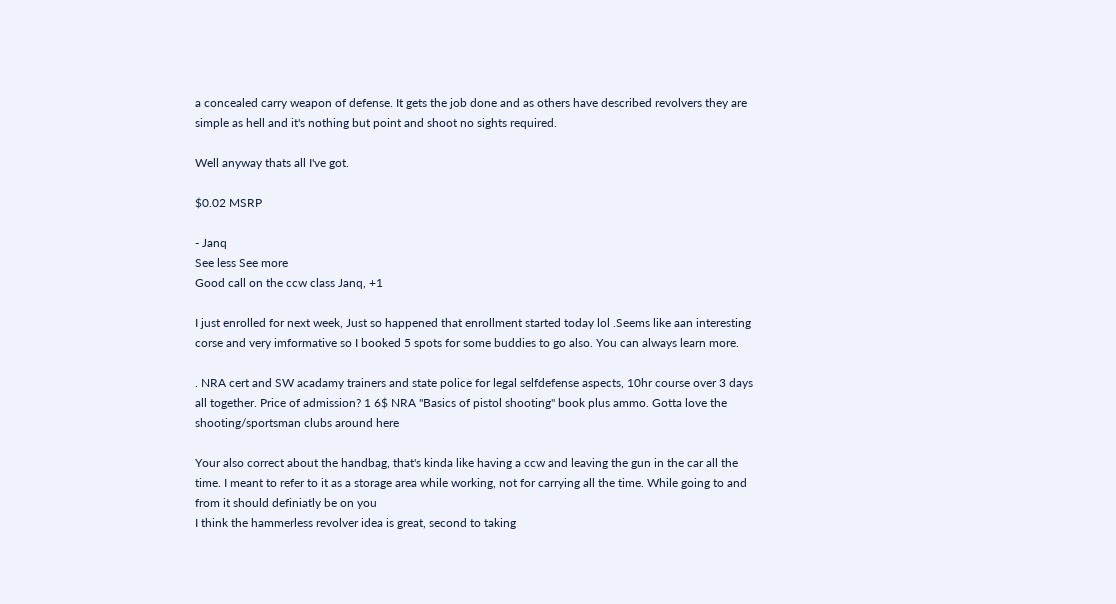a concealed carry weapon of defense. It gets the job done and as others have described revolvers they are simple as hell and it's nothing but point and shoot no sights required.

Well anyway thats all I've got.

$0.02 MSRP

- Janq
See less See more
Good call on the ccw class Janq, +1

I just enrolled for next week, Just so happened that enrollment started today lol .Seems like aan interesting corse and very imformative so I booked 5 spots for some buddies to go also. You can always learn more.

. NRA cert and SW acadamy trainers and state police for legal selfdefense aspects, 10hr course over 3 days all together. Price of admission? 1 6$ NRA "Basics of pistol shooting" book plus ammo. Gotta love the shooting/sportsman clubs around here

Your also correct about the handbag, that's kinda like having a ccw and leaving the gun in the car all the time. I meant to refer to it as a storage area while working, not for carrying all the time. While going to and from it should definiatly be on you
I think the hammerless revolver idea is great, second to taking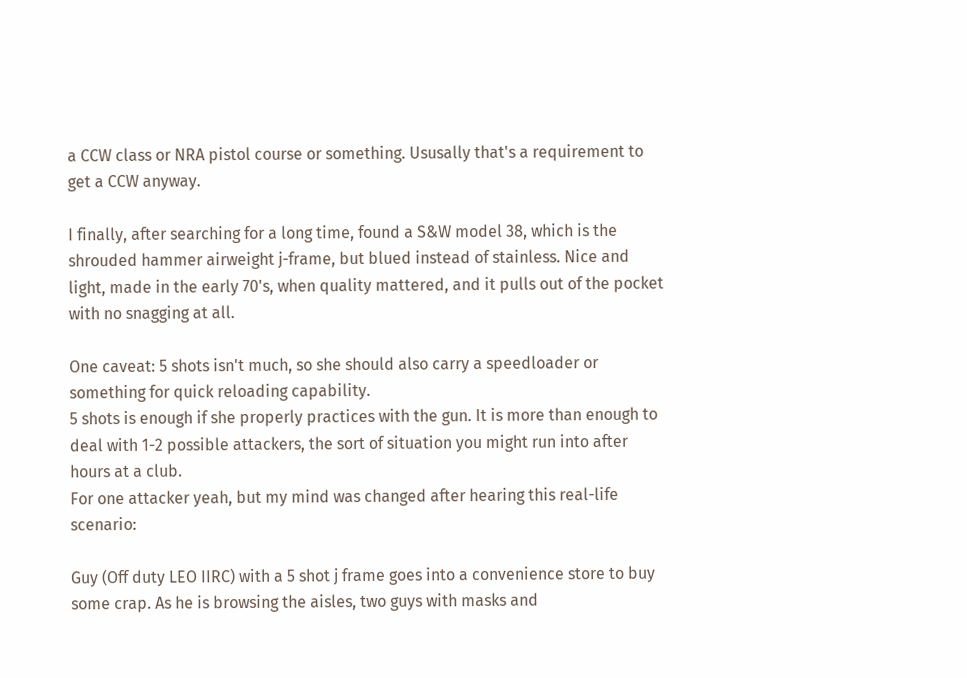a CCW class or NRA pistol course or something. Ususally that's a requirement to get a CCW anyway.

I finally, after searching for a long time, found a S&W model 38, which is the shrouded hammer airweight j-frame, but blued instead of stainless. Nice and light, made in the early 70's, when quality mattered, and it pulls out of the pocket with no snagging at all.

One caveat: 5 shots isn't much, so she should also carry a speedloader or something for quick reloading capability.
5 shots is enough if she properly practices with the gun. It is more than enough to deal with 1-2 possible attackers, the sort of situation you might run into after hours at a club.
For one attacker yeah, but my mind was changed after hearing this real-life scenario:

Guy (Off duty LEO IIRC) with a 5 shot j frame goes into a convenience store to buy some crap. As he is browsing the aisles, two guys with masks and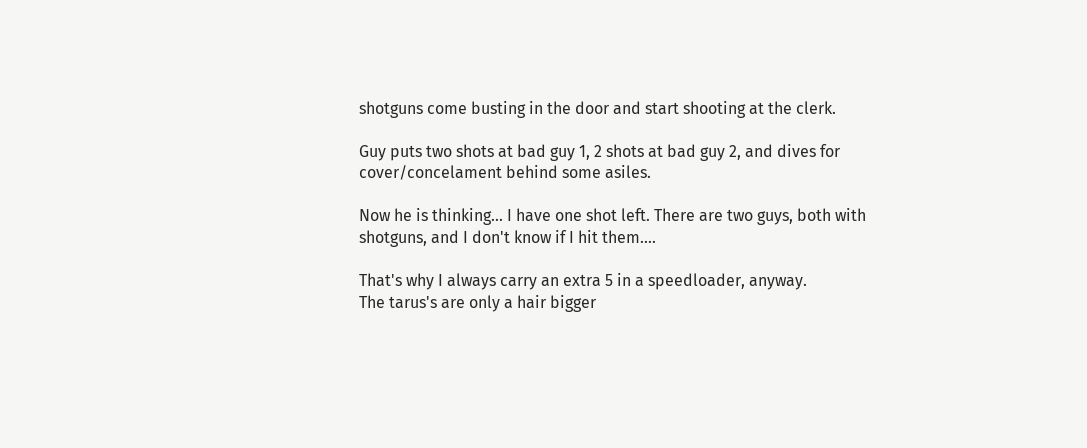shotguns come busting in the door and start shooting at the clerk.

Guy puts two shots at bad guy 1, 2 shots at bad guy 2, and dives for cover/concelament behind some asiles.

Now he is thinking... I have one shot left. There are two guys, both with shotguns, and I don't know if I hit them....

That's why I always carry an extra 5 in a speedloader, anyway.
The tarus's are only a hair bigger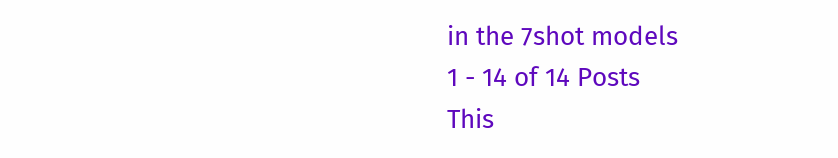in the 7shot models
1 - 14 of 14 Posts
This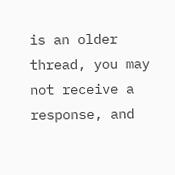is an older thread, you may not receive a response, and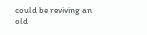could be reviving an old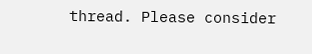thread. Please consider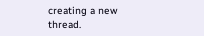creating a new thread.